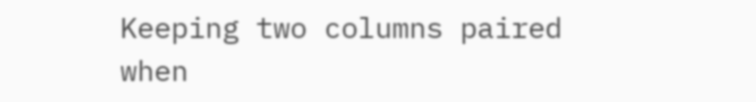Keeping two columns paired when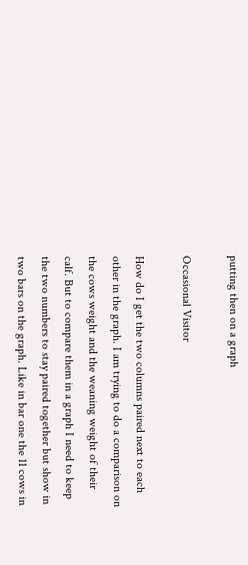putting then on a graph

Occasional Visitor

How do I get the two columns paired next to each other in the graph. I am trying to do a comparison on the cows weight and the weaning weight of their calf. But to compare them in a graph I need to keep the two numbers to stay paired together but show in two bars on the graph. Like in bar one the 11 cows in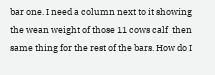bar one. I need a column next to it showing the wean weight of those 11 cows calf  then same thing for the rest of the bars. How do I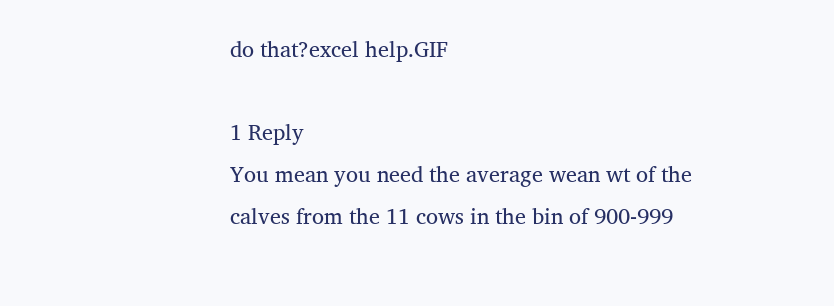do that?excel help.GIF

1 Reply
You mean you need the average wean wt of the calves from the 11 cows in the bin of 900-999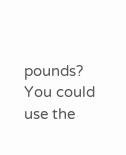pounds? You could use the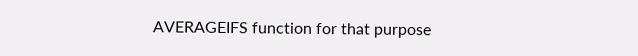AVERAGEIFS function for that purpose